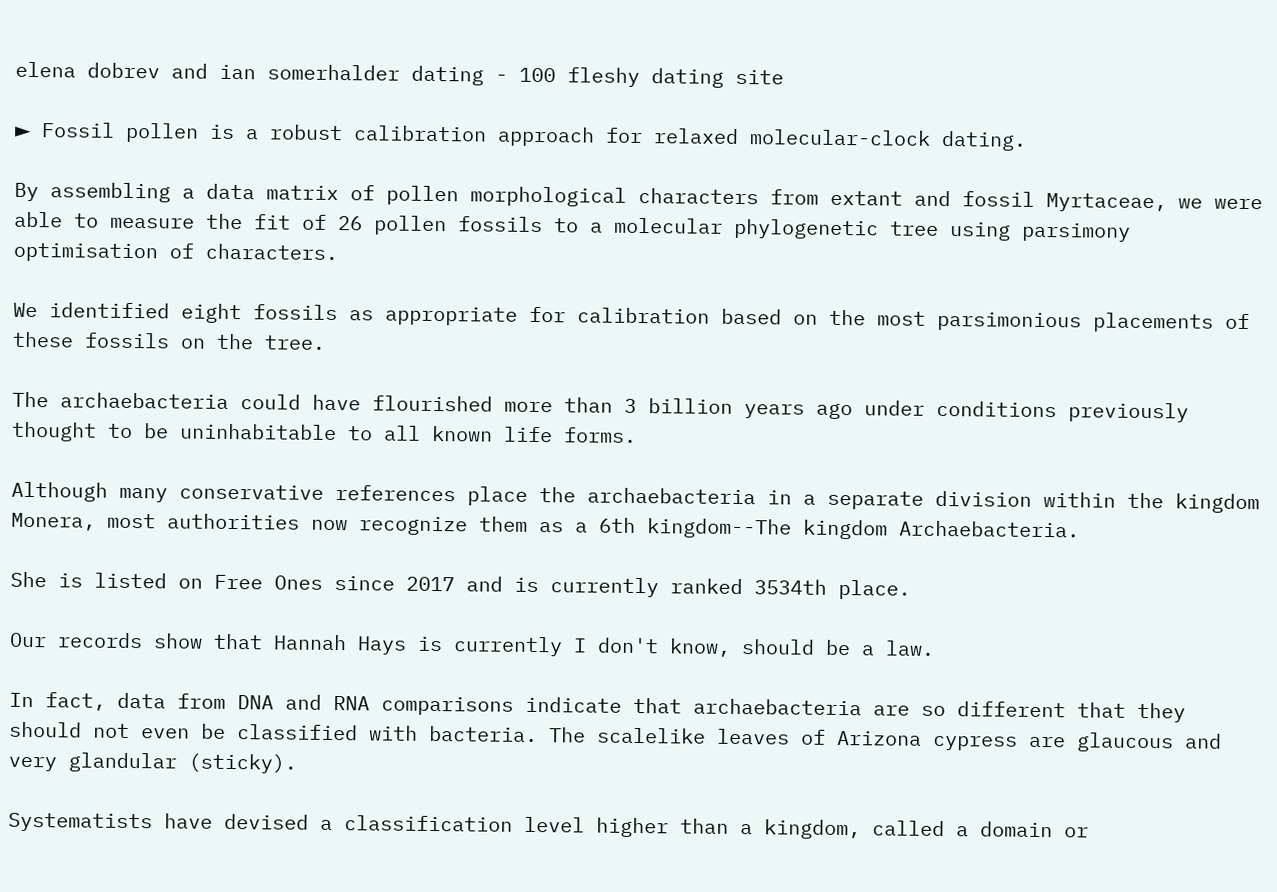elena dobrev and ian somerhalder dating - 100 fleshy dating site

► Fossil pollen is a robust calibration approach for relaxed molecular-clock dating.

By assembling a data matrix of pollen morphological characters from extant and fossil Myrtaceae, we were able to measure the fit of 26 pollen fossils to a molecular phylogenetic tree using parsimony optimisation of characters.

We identified eight fossils as appropriate for calibration based on the most parsimonious placements of these fossils on the tree.

The archaebacteria could have flourished more than 3 billion years ago under conditions previously thought to be uninhabitable to all known life forms.

Although many conservative references place the archaebacteria in a separate division within the kingdom Monera, most authorities now recognize them as a 6th kingdom--The kingdom Archaebacteria.

She is listed on Free Ones since 2017 and is currently ranked 3534th place.

Our records show that Hannah Hays is currently I don't know, should be a law.

In fact, data from DNA and RNA comparisons indicate that archaebacteria are so different that they should not even be classified with bacteria. The scalelike leaves of Arizona cypress are glaucous and very glandular (sticky).

Systematists have devised a classification level higher than a kingdom, called a domain or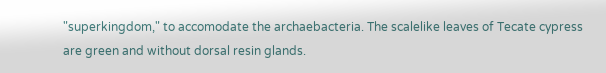"superkingdom," to accomodate the archaebacteria. The scalelike leaves of Tecate cypress are green and without dorsal resin glands.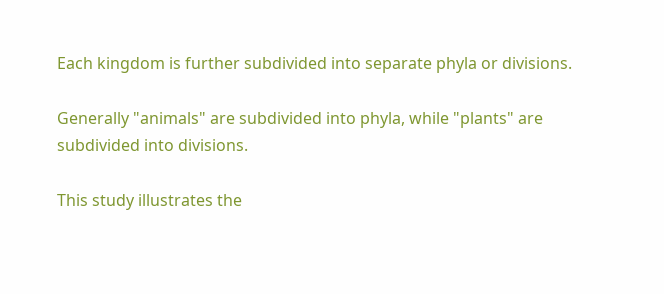Each kingdom is further subdivided into separate phyla or divisions.

Generally "animals" are subdivided into phyla, while "plants" are subdivided into divisions.

This study illustrates the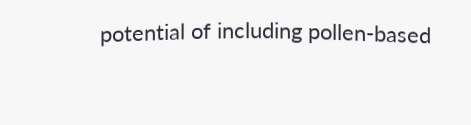potential of including pollen-based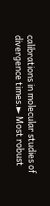calibrations in molecular studies of divergence times.► Most robust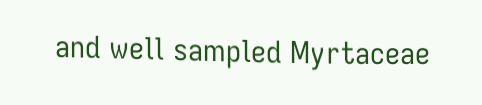and well sampled Myrtaceae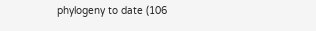phylogeny to date (106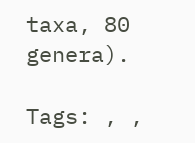taxa, 80 genera).

Tags: , ,